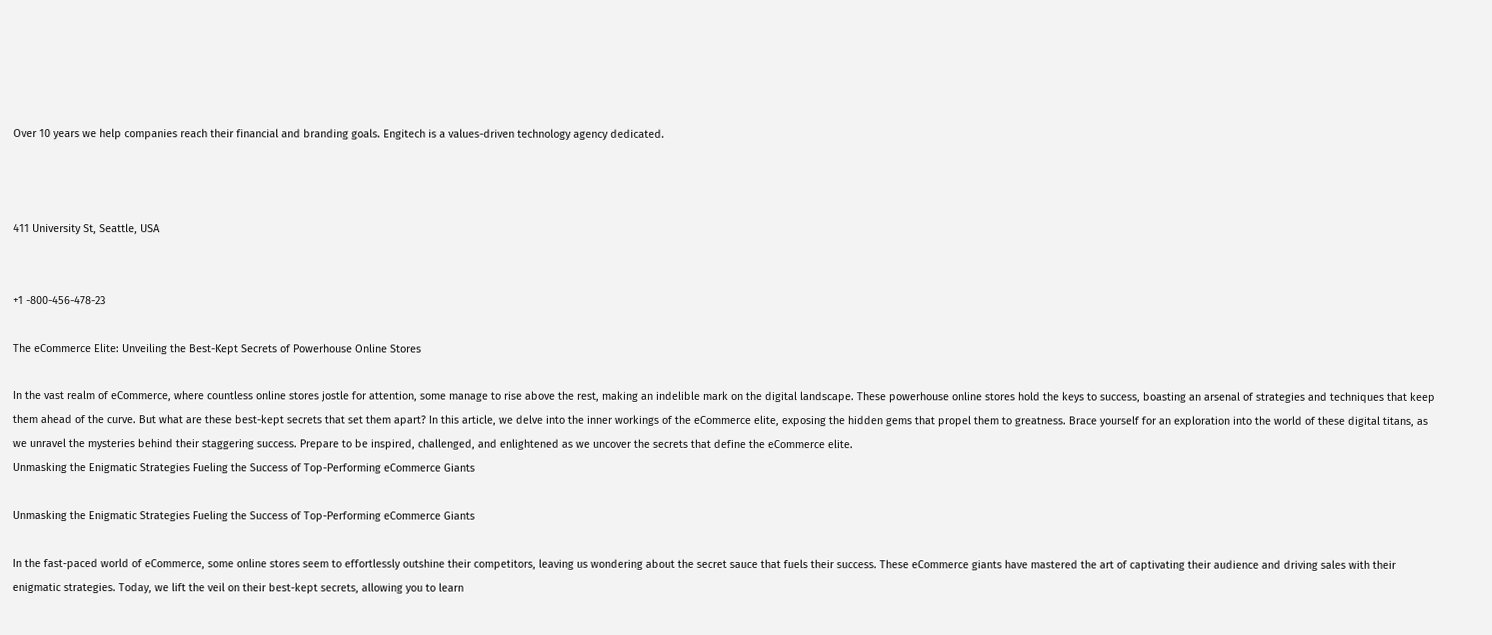Over 10 years we help companies reach their financial and branding goals. Engitech is a values-driven technology agency dedicated.



411 University St, Seattle, USA


+1 -800-456-478-23

The eCommerce Elite: Unveiling the Best-Kept Secrets of Powerhouse Online Stores

In the vast realm of eCommerce, where countless online stores jostle for attention, some manage to rise above the rest, making an indelible mark on the digital landscape. These powerhouse online stores hold the keys to success, boasting an arsenal of strategies and techniques that keep them ahead of the curve. But what are these best-kept secrets that set them apart? In this article, we delve into the inner workings of the eCommerce elite, exposing the hidden gems that propel them to greatness. Brace yourself for an exploration into the world of these digital titans, as we unravel the mysteries behind their staggering success. Prepare to be inspired, challenged, and enlightened as we uncover the secrets that define the eCommerce elite.
Unmasking the Enigmatic Strategies Fueling the Success of Top-Performing eCommerce Giants

Unmasking the Enigmatic Strategies Fueling the Success of Top-Performing eCommerce Giants

In the fast-paced world of eCommerce, some online stores seem to effortlessly outshine their competitors, leaving us wondering about the secret sauce that fuels their success. These eCommerce giants have mastered the art of captivating their audience and driving sales with their enigmatic strategies. Today, we lift the veil on their best-kept secrets, allowing you to learn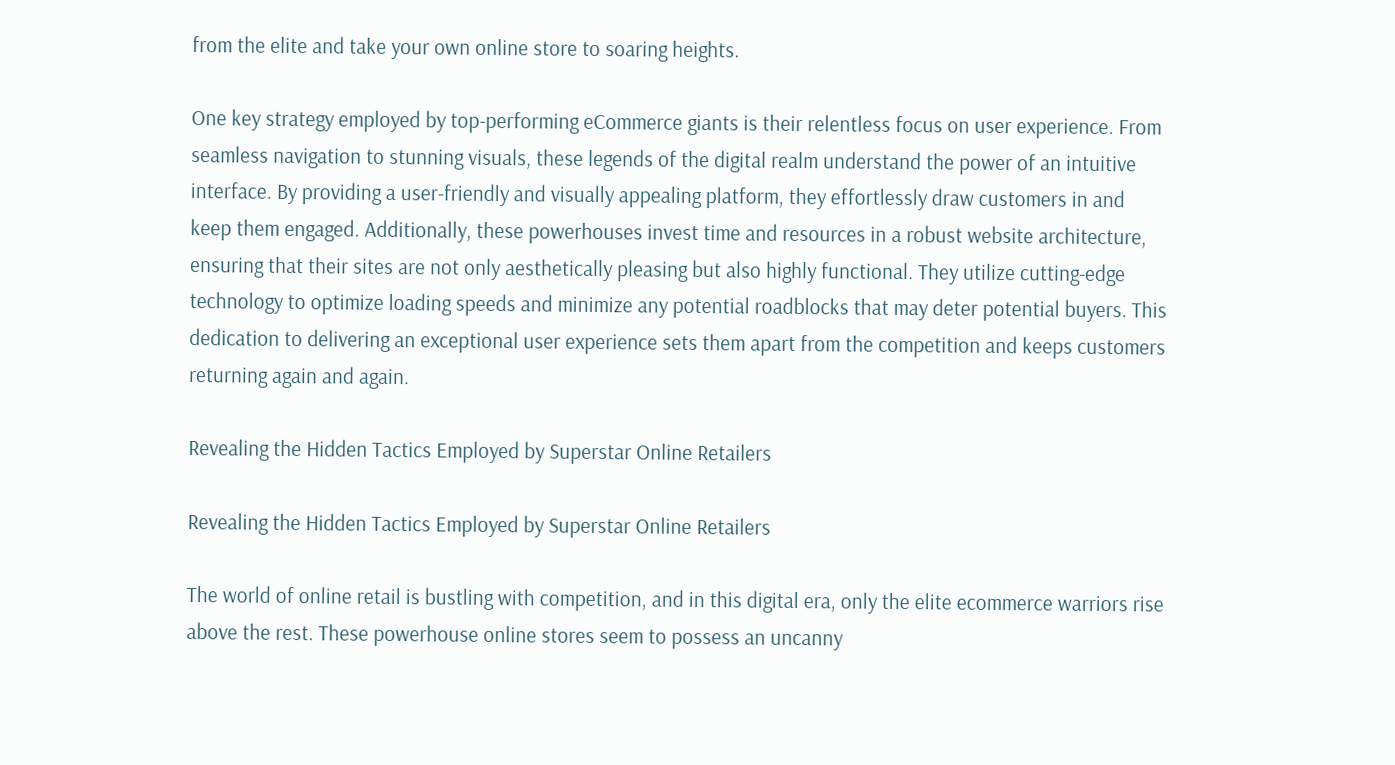from the elite and take your own online store to soaring heights.

One key strategy employed by top-performing eCommerce giants is their relentless focus on user experience. From seamless navigation to stunning visuals, these legends of the digital realm understand the power of an intuitive interface. By providing a user-friendly and visually appealing platform, they effortlessly draw customers in and keep them engaged. Additionally, these powerhouses invest time and resources in a robust website architecture, ensuring that their sites are not only aesthetically pleasing but also highly functional. They utilize cutting-edge technology to optimize loading speeds and minimize any potential roadblocks that may deter potential buyers. This dedication to delivering an exceptional user experience sets them apart from the competition and keeps customers returning again and again.

Revealing the Hidden Tactics Employed by Superstar Online Retailers

Revealing the Hidden Tactics Employed by Superstar Online Retailers

The world of online retail is bustling with competition, and in this digital era, only the elite ecommerce warriors rise above the rest. These powerhouse online stores seem to possess an uncanny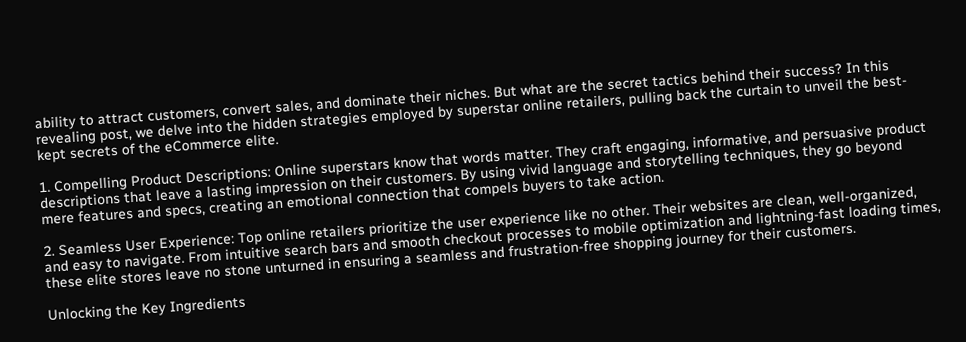ability to attract customers, convert sales, and dominate their niches. But what are the secret tactics behind their success? In this revealing post, we delve into the hidden strategies employed by superstar online retailers, pulling back the curtain to unveil the best-kept secrets of the eCommerce elite.

1. Compelling Product Descriptions: Online superstars know that words matter. They craft engaging, informative, and persuasive product descriptions that leave a lasting impression on their customers. By using vivid language and storytelling techniques, they go beyond mere features and specs, creating an emotional connection that compels buyers to take action.

2. Seamless User Experience: Top online retailers prioritize the user experience like no other. Their websites are clean, well-organized, and easy to navigate. From intuitive search bars and smooth checkout processes to mobile optimization and lightning-fast loading times, these elite stores leave no stone unturned in ensuring a seamless and frustration-free shopping journey for their customers.

Unlocking the Key Ingredients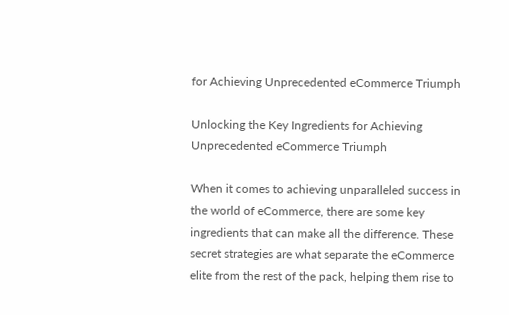for Achieving Unprecedented eCommerce Triumph

Unlocking the Key Ingredients for Achieving Unprecedented eCommerce Triumph

When it comes to achieving unparalleled success in the world of eCommerce, there are some key ingredients that can make all the difference. These secret strategies are what separate the eCommerce elite from the rest of the pack, helping them rise to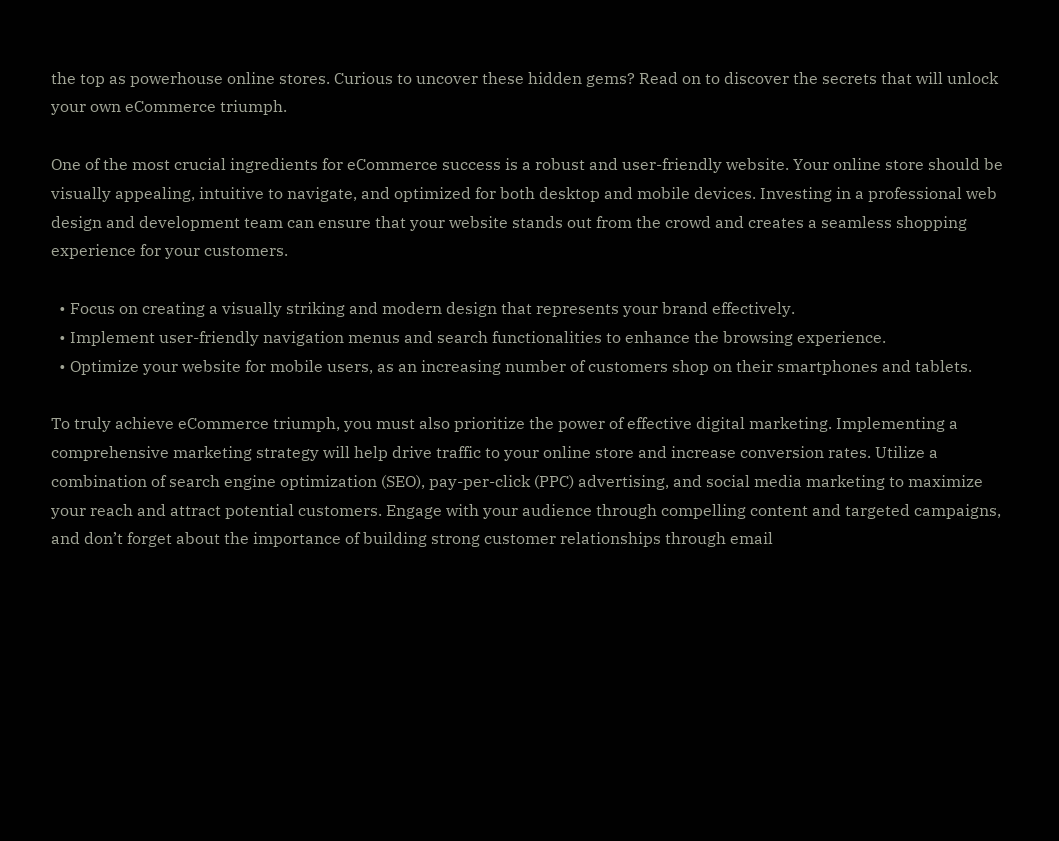the top as powerhouse online stores. Curious to uncover these hidden gems? Read on to discover the secrets that will unlock your own eCommerce triumph.

One of the most crucial ingredients for eCommerce success is a robust and user-friendly website. Your online store should be visually appealing, intuitive to navigate, and optimized for both desktop and mobile devices. Investing in a professional web design and development team can ensure that your website stands out from the crowd and creates a seamless shopping experience for your customers.

  • Focus on creating a visually striking and modern design that represents your brand effectively.
  • Implement user-friendly navigation menus and search functionalities to enhance the browsing experience.
  • Optimize your website for mobile users, as an increasing number of customers shop on their smartphones and tablets.

To truly achieve eCommerce triumph, you must also prioritize the power of effective digital marketing. Implementing a comprehensive marketing strategy will help drive traffic to your online store and increase conversion rates. Utilize a combination of search engine optimization (SEO), pay-per-click (PPC) advertising, and social media marketing to maximize your reach and attract potential customers. Engage with your audience through compelling content and targeted campaigns, and don’t forget about the importance of building strong customer relationships through email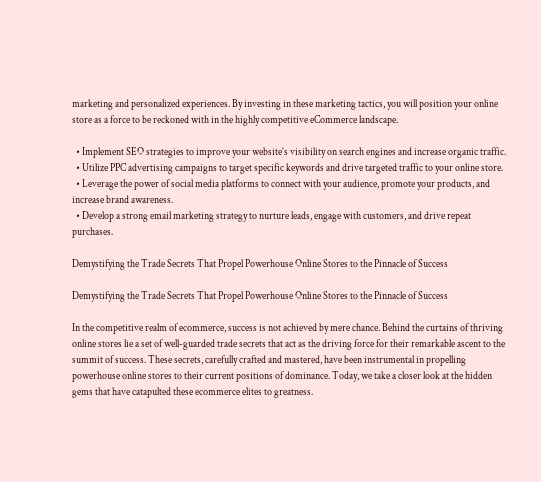marketing and personalized experiences. By investing in these marketing tactics, you will position your online store as a force to be reckoned with in the highly competitive eCommerce landscape.

  • Implement SEO strategies to improve your website’s visibility on search engines and increase organic traffic.
  • Utilize PPC advertising campaigns to target specific keywords and drive targeted traffic to your online store.
  • Leverage the power of social media platforms to connect with your audience, promote your products, and increase brand awareness.
  • Develop a strong email marketing strategy to nurture leads, engage with customers, and drive repeat purchases.

Demystifying the Trade Secrets That Propel Powerhouse Online Stores to the Pinnacle of Success

Demystifying the Trade Secrets That Propel Powerhouse Online Stores to the Pinnacle of Success

In the competitive realm of ecommerce, success is not achieved by mere chance. Behind the curtains of thriving online stores lie a set of well-guarded trade secrets that act as the driving force for their remarkable ascent to the summit of success. These secrets, carefully crafted and mastered, have been instrumental in propelling powerhouse online stores to their current positions of dominance. Today, we take a closer look at the hidden gems that have catapulted these ecommerce elites to greatness.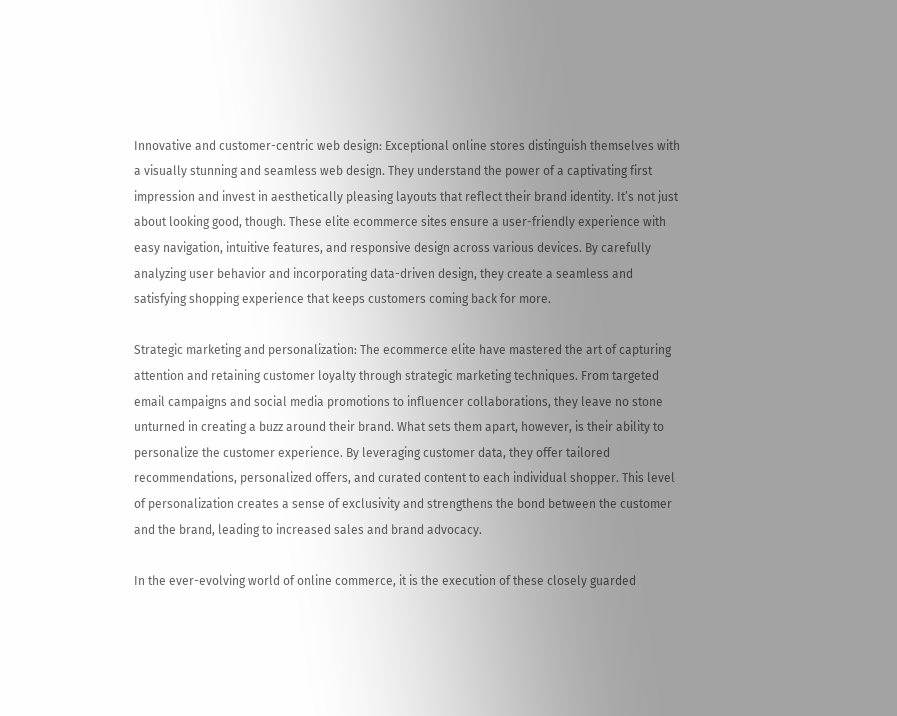Innovative and customer-centric web design: Exceptional online stores distinguish themselves with a visually stunning and seamless web design. They understand the power of a captivating first impression and invest in aesthetically pleasing layouts that reflect their brand identity. It’s not just about looking good, though. These elite ecommerce sites ensure a user-friendly experience with easy navigation, intuitive features, and responsive design across various devices. By carefully analyzing user behavior and incorporating data-driven design, they create a seamless and satisfying shopping experience that keeps customers coming back for more.

Strategic marketing and personalization: The ecommerce elite have mastered the art of capturing attention and retaining customer loyalty through strategic marketing techniques. From targeted email campaigns and social media promotions to influencer collaborations, they leave no stone unturned in creating a buzz around their brand. What sets them apart, however, is their ability to personalize the customer experience. By leveraging customer data, they offer tailored recommendations, personalized offers, and curated content to each individual shopper. This level of personalization creates a sense of exclusivity and strengthens the bond between the customer and the brand, leading to increased sales and brand advocacy.

In the ever-evolving world of online commerce, it is the execution of these closely guarded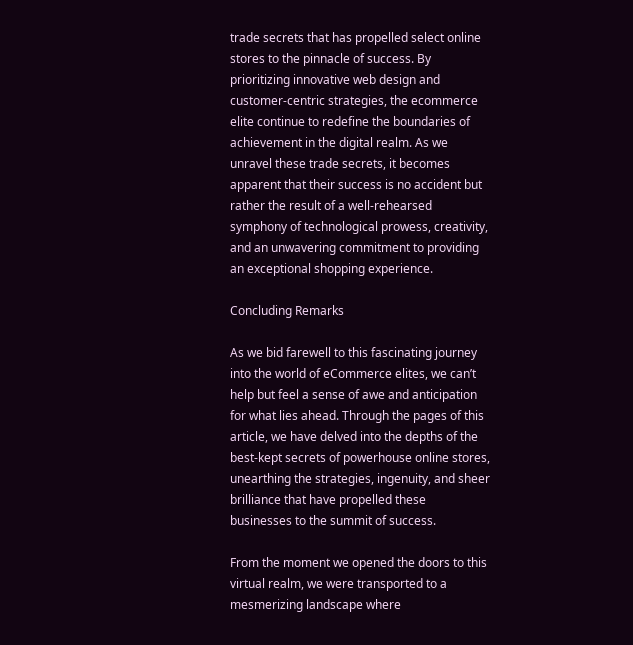trade secrets that has propelled select online stores to the pinnacle of success. By prioritizing innovative web design and customer-centric strategies, the ecommerce elite continue to redefine the boundaries of achievement in the digital realm. As we unravel these trade secrets, it becomes apparent that their success is no accident but rather the result of a well-rehearsed symphony of technological prowess, creativity, and an unwavering commitment to providing an exceptional shopping experience.

Concluding Remarks

As we bid farewell to this fascinating journey into the world of eCommerce elites, we can’t help but feel a sense of awe and anticipation for what lies ahead. Through the pages of this article, we have delved into the depths of the best-kept secrets of powerhouse online stores, unearthing the strategies, ingenuity, and sheer brilliance that have propelled these businesses to the summit of success.

From the moment we opened the doors to this virtual realm, we were transported to a mesmerizing landscape where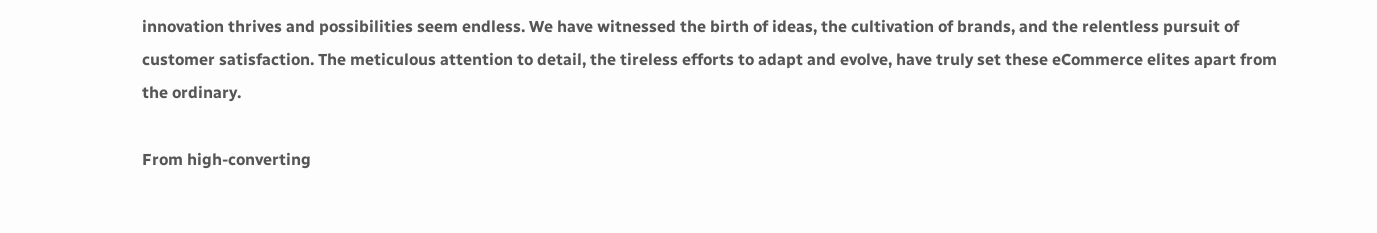innovation thrives and possibilities seem endless. We have witnessed the birth of ideas, the cultivation of brands, and the relentless pursuit of customer satisfaction. The meticulous attention to detail, the tireless efforts to adapt and evolve, have truly set these eCommerce elites apart from the ordinary.

From high-converting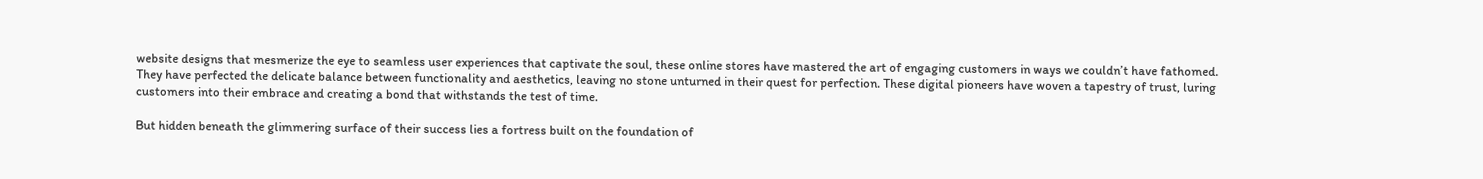website designs that mesmerize the eye to seamless user experiences that captivate the soul, these online stores have mastered the art of engaging customers in ways we couldn’t have fathomed. They have perfected the delicate balance between functionality and aesthetics, leaving no stone unturned in their quest for perfection. These digital pioneers have woven a tapestry of trust, luring customers into their embrace and creating a bond that withstands the test of time.

But hidden beneath the glimmering surface of their success lies a fortress built on the foundation of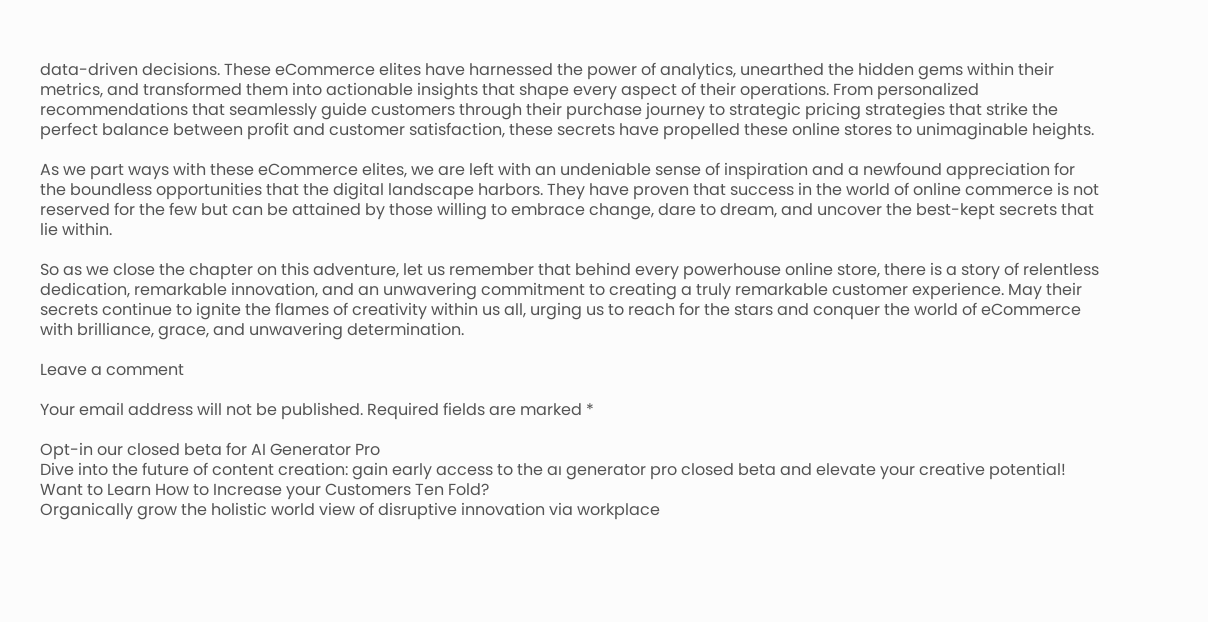data-driven decisions. These eCommerce elites have harnessed the power of analytics, unearthed the hidden gems within their metrics, and transformed them into actionable insights that shape every aspect of their operations. From personalized recommendations that seamlessly guide customers through their purchase journey to strategic pricing strategies that strike the perfect balance between profit and customer satisfaction, these secrets have propelled these online stores to unimaginable heights.

As we part ways with these eCommerce elites, we are left with an undeniable sense of inspiration and a newfound appreciation for the boundless opportunities that the digital landscape harbors. They have proven that success in the world of online commerce is not reserved for the few but can be attained by those willing to embrace change, dare to dream, and uncover the best-kept secrets that lie within.

So as we close the chapter on this adventure, let us remember that behind every powerhouse online store, there is a story of relentless dedication, remarkable innovation, and an unwavering commitment to creating a truly remarkable customer experience. May their secrets continue to ignite the flames of creativity within us all, urging us to reach for the stars and conquer the world of eCommerce with brilliance, grace, and unwavering determination.

Leave a comment

Your email address will not be published. Required fields are marked *

Opt-in our closed beta for AI Generator Pro
Dive into the future of content creation: gain early access to the aı generator pro closed beta and elevate your creative potential!
Want to Learn How to Increase your Customers Ten Fold?
Organically grow the holistic world view of disruptive innovation via workplace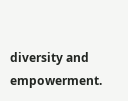diversity and empowerment.